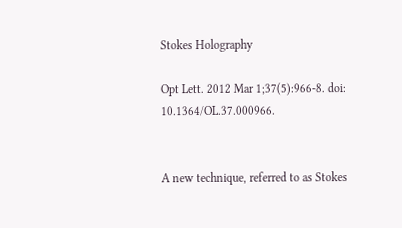Stokes Holography

Opt Lett. 2012 Mar 1;37(5):966-8. doi: 10.1364/OL.37.000966.


A new technique, referred to as Stokes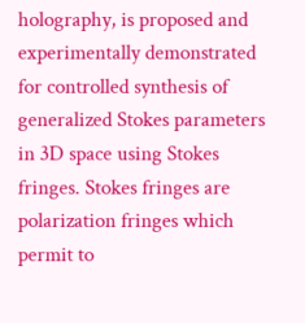holography, is proposed and experimentally demonstrated for controlled synthesis of generalized Stokes parameters in 3D space using Stokes fringes. Stokes fringes are polarization fringes which permit to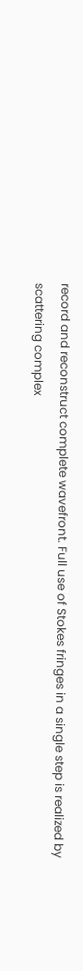record and reconstruct complete wavefront. Full use of Stokes fringes in a single step is realized by scattering complex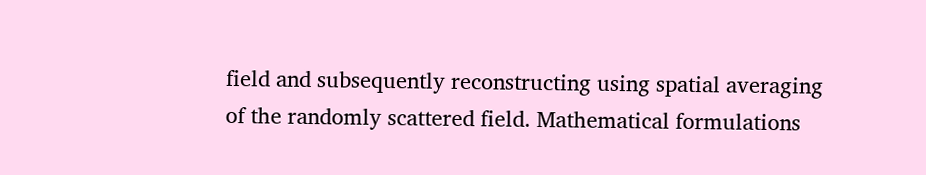field and subsequently reconstructing using spatial averaging of the randomly scattered field. Mathematical formulations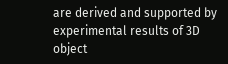are derived and supported by experimental results of 3D object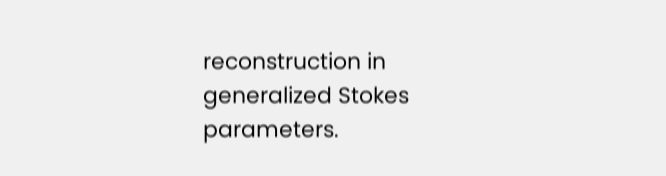reconstruction in generalized Stokes parameters.